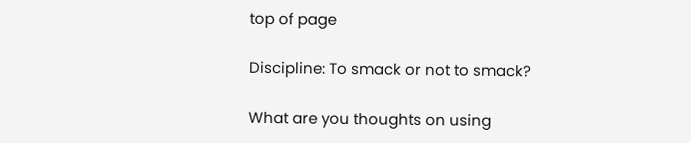top of page

Discipline: To smack or not to smack?

What are you thoughts on using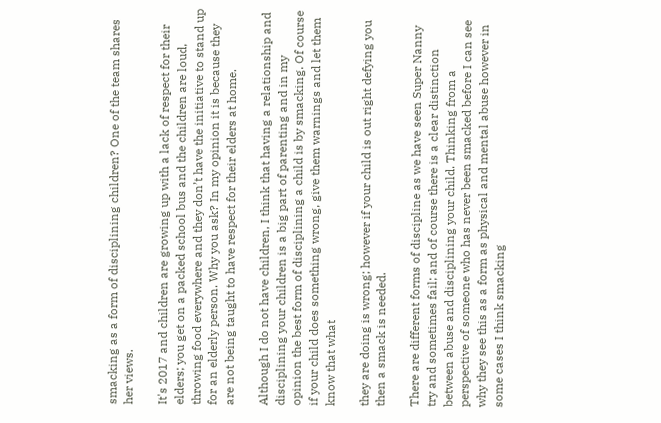smacking as a form of disciplining children? One of the team shares her views.

It's 2017 and children are growing up with a lack of respect for their elders; you get on a packed school bus and the children are loud, throwing food everywhere and they don’t have the initiative to stand up for an elderly person. Why you ask? In my opinion it is because they are not being taught to have respect for their elders at home.

Although I do not have children, I think that having a relationship and disciplining your children is a big part of parenting and in my opinion the best form of disciplining a child is by smacking. Of course if your child does something wrong, give them warnings and let them know that what

they are doing is wrong; however if your child is out right defying you then a smack is needed.

There are different forms of discipline as we have seen Super Nanny try and sometimes fail; and of course there is a clear distinction between abuse and disciplining your child. Thinking from a perspective of someone who has never been smacked before I can see why they see this as a form as physical and mental abuse however in some cases I think smacking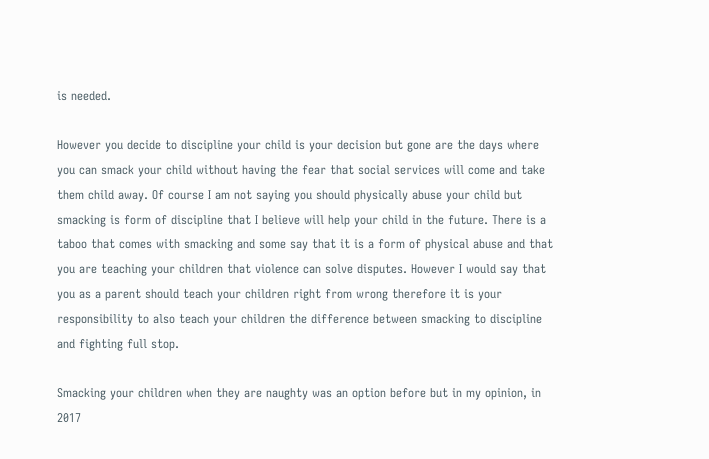is needed.

However you decide to discipline your child is your decision but gone are the days where you can smack your child without having the fear that social services will come and take them child away. Of course I am not saying you should physically abuse your child but smacking is form of discipline that I believe will help your child in the future. There is a taboo that comes with smacking and some say that it is a form of physical abuse and that you are teaching your children that violence can solve disputes. However I would say that you as a parent should teach your children right from wrong therefore it is your responsibility to also teach your children the difference between smacking to discipline and fighting full stop.

Smacking your children when they are naughty was an option before but in my opinion, in 2017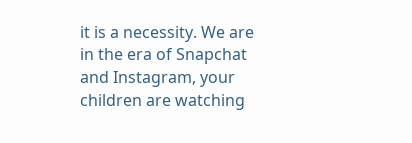it is a necessity. We are in the era of Snapchat and Instagram, your children are watching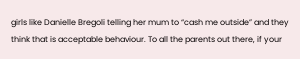girls like Danielle Bregoli telling her mum to “cash me outside” and they think that is acceptable behaviour. To all the parents out there, if your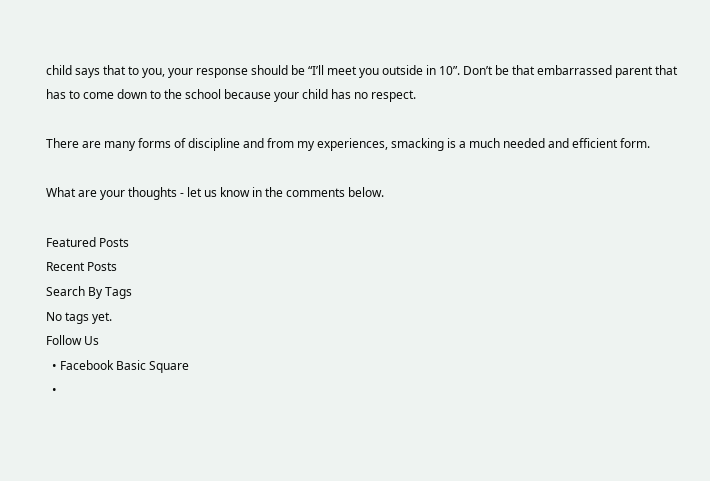child says that to you, your response should be “I’ll meet you outside in 10”. Don’t be that embarrassed parent that has to come down to the school because your child has no respect.

There are many forms of discipline and from my experiences, smacking is a much needed and efficient form.

What are your thoughts - let us know in the comments below.

Featured Posts
Recent Posts
Search By Tags
No tags yet.
Follow Us
  • Facebook Basic Square
  •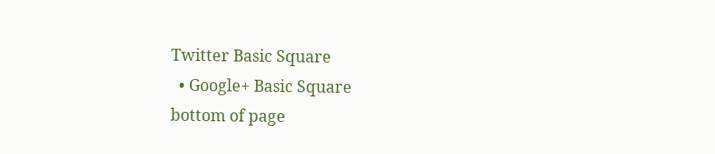Twitter Basic Square
  • Google+ Basic Square
bottom of page